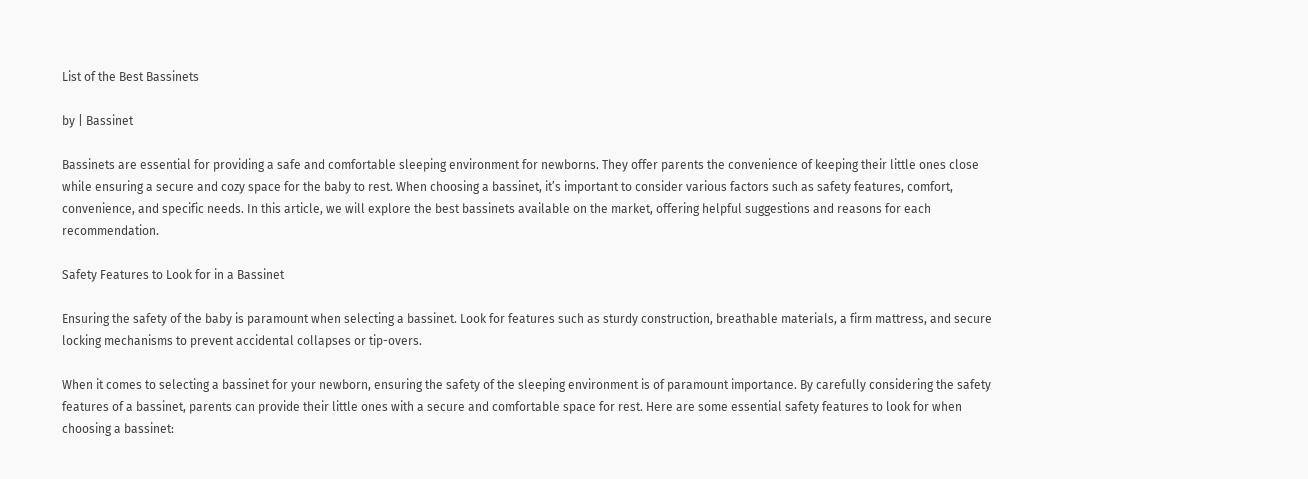List of the Best Bassinets

by | Bassinet

Bassinets are essential for providing a safe and comfortable sleeping environment for newborns. They offer parents the convenience of keeping their little ones close while ensuring a secure and cozy space for the baby to rest. When choosing a bassinet, it’s important to consider various factors such as safety features, comfort, convenience, and specific needs. In this article, we will explore the best bassinets available on the market, offering helpful suggestions and reasons for each recommendation.

Safety Features to Look for in a Bassinet

Ensuring the safety of the baby is paramount when selecting a bassinet. Look for features such as sturdy construction, breathable materials, a firm mattress, and secure locking mechanisms to prevent accidental collapses or tip-overs.

When it comes to selecting a bassinet for your newborn, ensuring the safety of the sleeping environment is of paramount importance. By carefully considering the safety features of a bassinet, parents can provide their little ones with a secure and comfortable space for rest. Here are some essential safety features to look for when choosing a bassinet: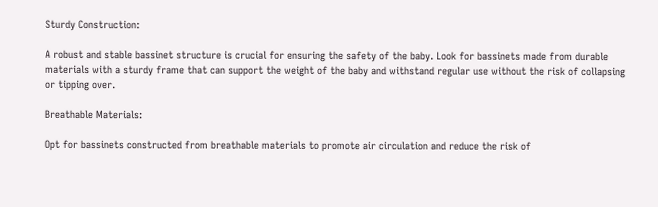Sturdy Construction:

A robust and stable bassinet structure is crucial for ensuring the safety of the baby. Look for bassinets made from durable materials with a sturdy frame that can support the weight of the baby and withstand regular use without the risk of collapsing or tipping over.

Breathable Materials:

Opt for bassinets constructed from breathable materials to promote air circulation and reduce the risk of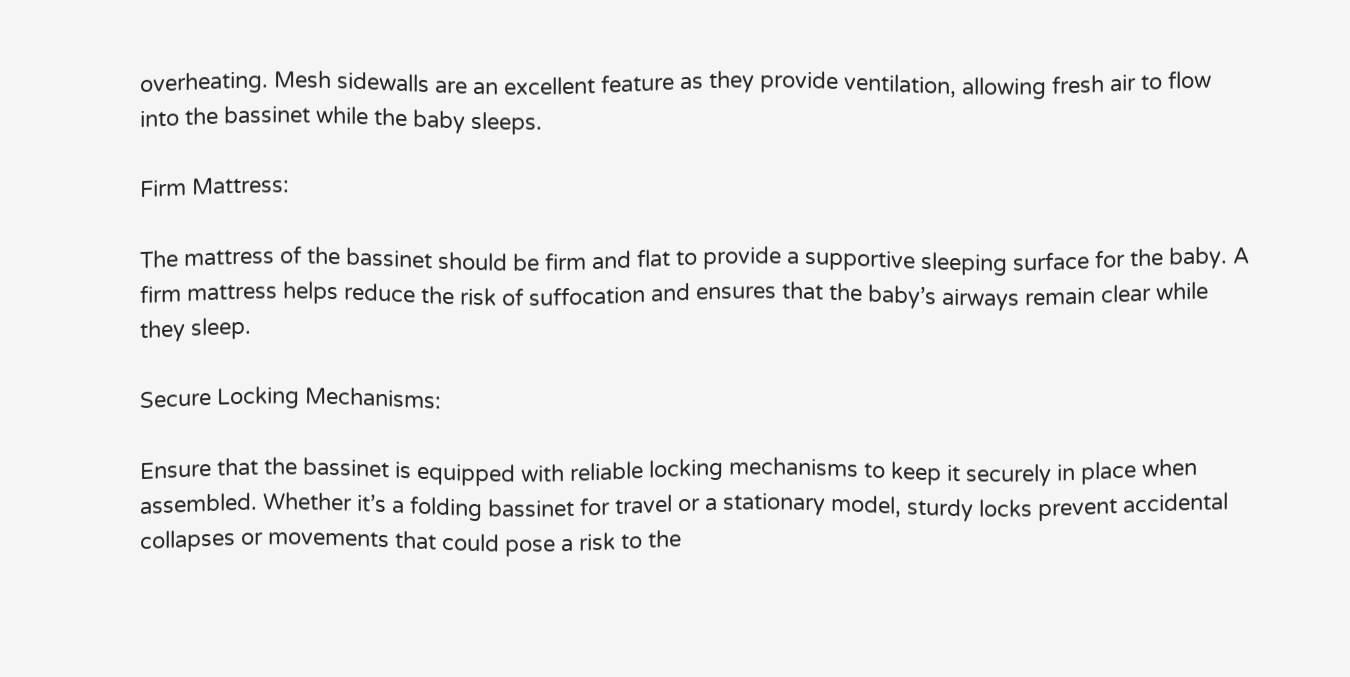overheating. Mesh sidewalls are an excellent feature as they provide ventilation, allowing fresh air to flow into the bassinet while the baby sleeps.

Firm Mattress:

The mattress of the bassinet should be firm and flat to provide a supportive sleeping surface for the baby. A firm mattress helps reduce the risk of suffocation and ensures that the baby’s airways remain clear while they sleep.

Secure Locking Mechanisms:

Ensure that the bassinet is equipped with reliable locking mechanisms to keep it securely in place when assembled. Whether it’s a folding bassinet for travel or a stationary model, sturdy locks prevent accidental collapses or movements that could pose a risk to the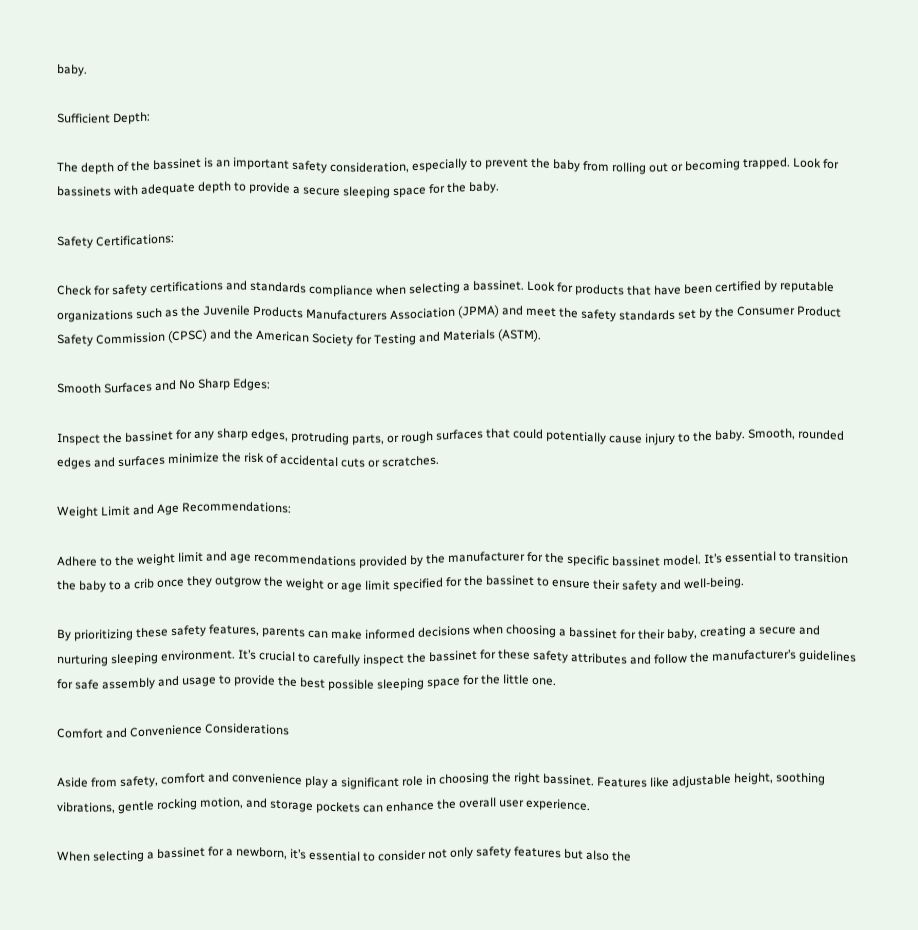baby.

Sufficient Depth:

The depth of the bassinet is an important safety consideration, especially to prevent the baby from rolling out or becoming trapped. Look for bassinets with adequate depth to provide a secure sleeping space for the baby.

Safety Certifications:

Check for safety certifications and standards compliance when selecting a bassinet. Look for products that have been certified by reputable organizations such as the Juvenile Products Manufacturers Association (JPMA) and meet the safety standards set by the Consumer Product Safety Commission (CPSC) and the American Society for Testing and Materials (ASTM).

Smooth Surfaces and No Sharp Edges:

Inspect the bassinet for any sharp edges, protruding parts, or rough surfaces that could potentially cause injury to the baby. Smooth, rounded edges and surfaces minimize the risk of accidental cuts or scratches.

Weight Limit and Age Recommendations:

Adhere to the weight limit and age recommendations provided by the manufacturer for the specific bassinet model. It’s essential to transition the baby to a crib once they outgrow the weight or age limit specified for the bassinet to ensure their safety and well-being.

By prioritizing these safety features, parents can make informed decisions when choosing a bassinet for their baby, creating a secure and nurturing sleeping environment. It’s crucial to carefully inspect the bassinet for these safety attributes and follow the manufacturer’s guidelines for safe assembly and usage to provide the best possible sleeping space for the little one.

Comfort and Convenience Considerations

Aside from safety, comfort and convenience play a significant role in choosing the right bassinet. Features like adjustable height, soothing vibrations, gentle rocking motion, and storage pockets can enhance the overall user experience.

When selecting a bassinet for a newborn, it’s essential to consider not only safety features but also the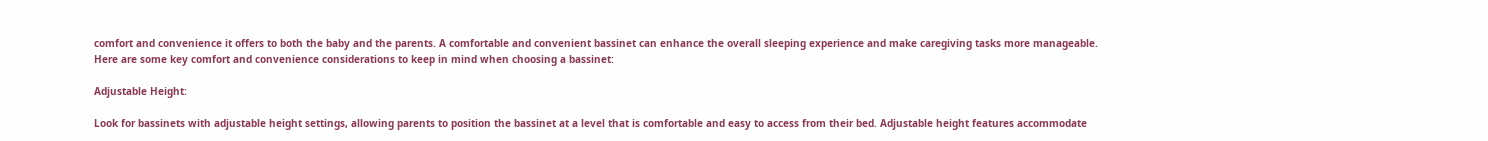comfort and convenience it offers to both the baby and the parents. A comfortable and convenient bassinet can enhance the overall sleeping experience and make caregiving tasks more manageable. Here are some key comfort and convenience considerations to keep in mind when choosing a bassinet:

Adjustable Height:

Look for bassinets with adjustable height settings, allowing parents to position the bassinet at a level that is comfortable and easy to access from their bed. Adjustable height features accommodate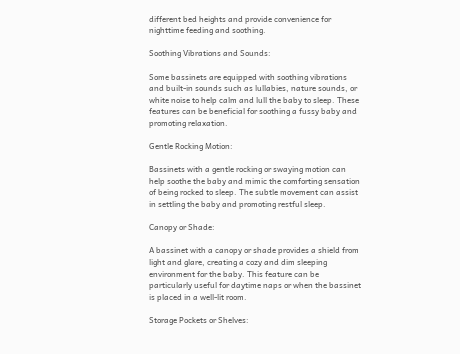different bed heights and provide convenience for nighttime feeding and soothing.

Soothing Vibrations and Sounds:

Some bassinets are equipped with soothing vibrations and built-in sounds such as lullabies, nature sounds, or white noise to help calm and lull the baby to sleep. These features can be beneficial for soothing a fussy baby and promoting relaxation.

Gentle Rocking Motion:

Bassinets with a gentle rocking or swaying motion can help soothe the baby and mimic the comforting sensation of being rocked to sleep. The subtle movement can assist in settling the baby and promoting restful sleep.

Canopy or Shade:

A bassinet with a canopy or shade provides a shield from light and glare, creating a cozy and dim sleeping environment for the baby. This feature can be particularly useful for daytime naps or when the bassinet is placed in a well-lit room.

Storage Pockets or Shelves: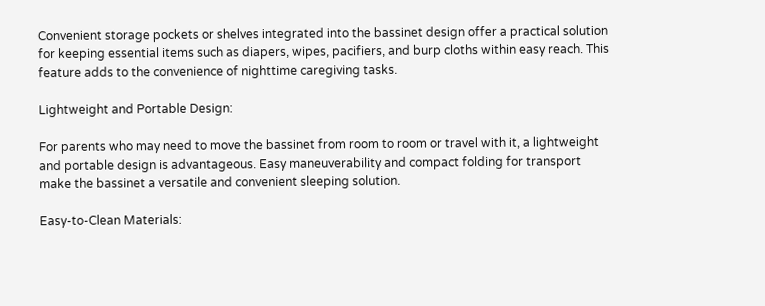Convenient storage pockets or shelves integrated into the bassinet design offer a practical solution for keeping essential items such as diapers, wipes, pacifiers, and burp cloths within easy reach. This feature adds to the convenience of nighttime caregiving tasks.

Lightweight and Portable Design:

For parents who may need to move the bassinet from room to room or travel with it, a lightweight and portable design is advantageous. Easy maneuverability and compact folding for transport make the bassinet a versatile and convenient sleeping solution.

Easy-to-Clean Materials: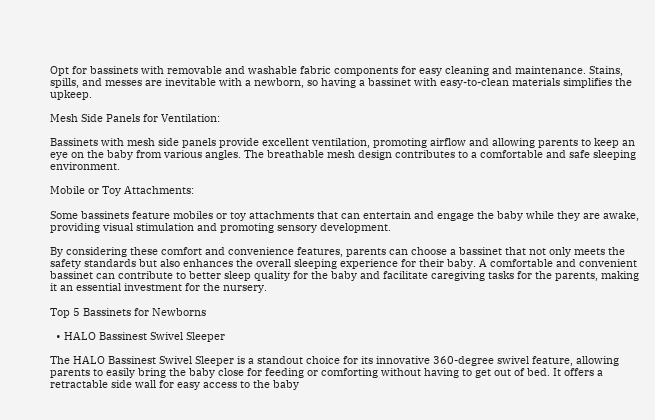Opt for bassinets with removable and washable fabric components for easy cleaning and maintenance. Stains, spills, and messes are inevitable with a newborn, so having a bassinet with easy-to-clean materials simplifies the upkeep.

Mesh Side Panels for Ventilation:

Bassinets with mesh side panels provide excellent ventilation, promoting airflow and allowing parents to keep an eye on the baby from various angles. The breathable mesh design contributes to a comfortable and safe sleeping environment.

Mobile or Toy Attachments:

Some bassinets feature mobiles or toy attachments that can entertain and engage the baby while they are awake, providing visual stimulation and promoting sensory development.

By considering these comfort and convenience features, parents can choose a bassinet that not only meets the safety standards but also enhances the overall sleeping experience for their baby. A comfortable and convenient bassinet can contribute to better sleep quality for the baby and facilitate caregiving tasks for the parents, making it an essential investment for the nursery.

Top 5 Bassinets for Newborns

  • HALO Bassinest Swivel Sleeper

The HALO Bassinest Swivel Sleeper is a standout choice for its innovative 360-degree swivel feature, allowing parents to easily bring the baby close for feeding or comforting without having to get out of bed. It offers a retractable side wall for easy access to the baby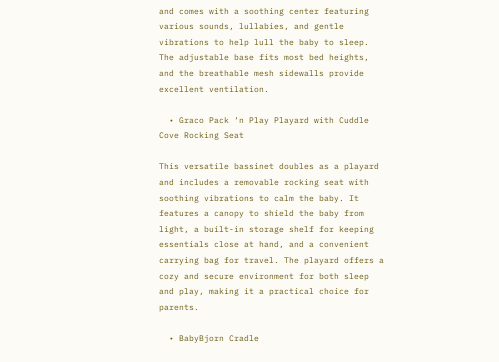and comes with a soothing center featuring various sounds, lullabies, and gentle vibrations to help lull the baby to sleep. The adjustable base fits most bed heights, and the breathable mesh sidewalls provide excellent ventilation.

  • Graco Pack ‘n Play Playard with Cuddle Cove Rocking Seat

This versatile bassinet doubles as a playard and includes a removable rocking seat with soothing vibrations to calm the baby. It features a canopy to shield the baby from light, a built-in storage shelf for keeping essentials close at hand, and a convenient carrying bag for travel. The playard offers a cozy and secure environment for both sleep and play, making it a practical choice for parents.

  • BabyBjorn Cradle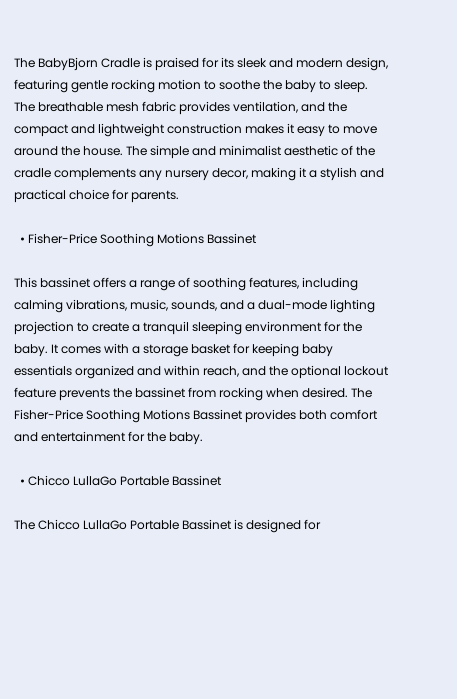The BabyBjorn Cradle is praised for its sleek and modern design, featuring gentle rocking motion to soothe the baby to sleep. The breathable mesh fabric provides ventilation, and the compact and lightweight construction makes it easy to move around the house. The simple and minimalist aesthetic of the cradle complements any nursery decor, making it a stylish and practical choice for parents.

  • Fisher-Price Soothing Motions Bassinet

This bassinet offers a range of soothing features, including calming vibrations, music, sounds, and a dual-mode lighting projection to create a tranquil sleeping environment for the baby. It comes with a storage basket for keeping baby essentials organized and within reach, and the optional lockout feature prevents the bassinet from rocking when desired. The Fisher-Price Soothing Motions Bassinet provides both comfort and entertainment for the baby.

  • Chicco LullaGo Portable Bassinet

The Chicco LullaGo Portable Bassinet is designed for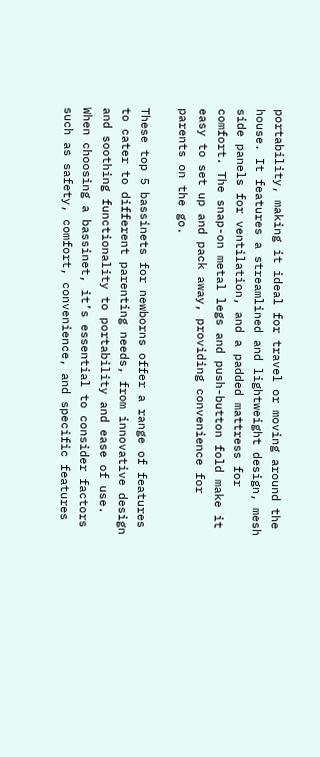portability, making it ideal for travel or moving around the house. It features a streamlined and lightweight design, mesh side panels for ventilation, and a padded mattress for comfort. The snap-on metal legs and push-button fold make it easy to set up and pack away, providing convenience for parents on the go.

These top 5 bassinets for newborns offer a range of features to cater to different parenting needs, from innovative design and soothing functionality to portability and ease of use. When choosing a bassinet, it’s essential to consider factors such as safety, comfort, convenience, and specific features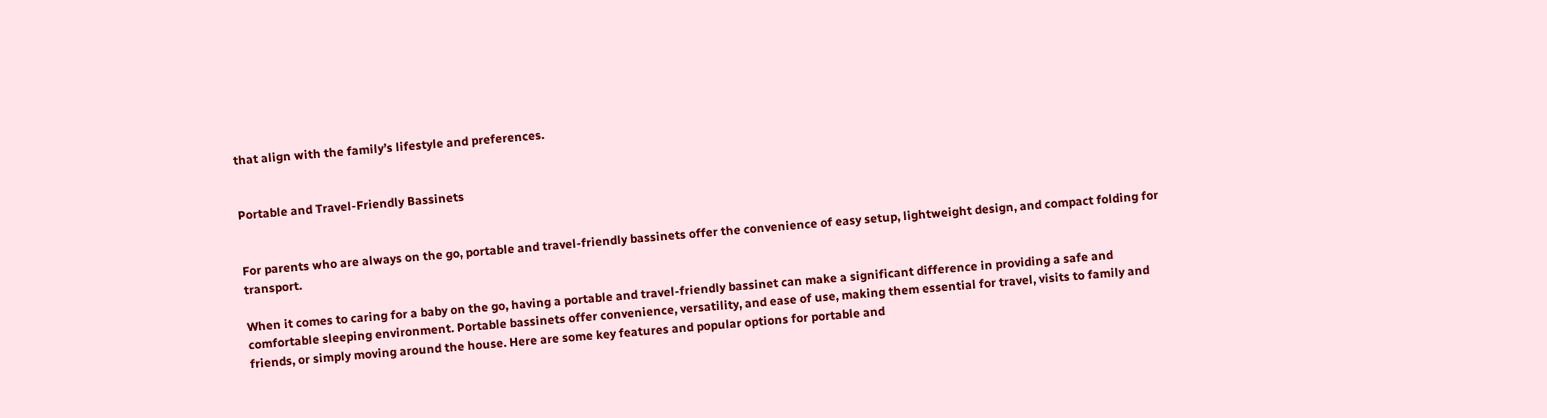that align with the family’s lifestyle and preferences.


Portable and Travel-Friendly Bassinets


For parents who are always on the go, portable and travel-friendly bassinets offer the convenience of easy setup, lightweight design, and compact folding for transport.

When it comes to caring for a baby on the go, having a portable and travel-friendly bassinet can make a significant difference in providing a safe and comfortable sleeping environment. Portable bassinets offer convenience, versatility, and ease of use, making them essential for travel, visits to family and friends, or simply moving around the house. Here are some key features and popular options for portable and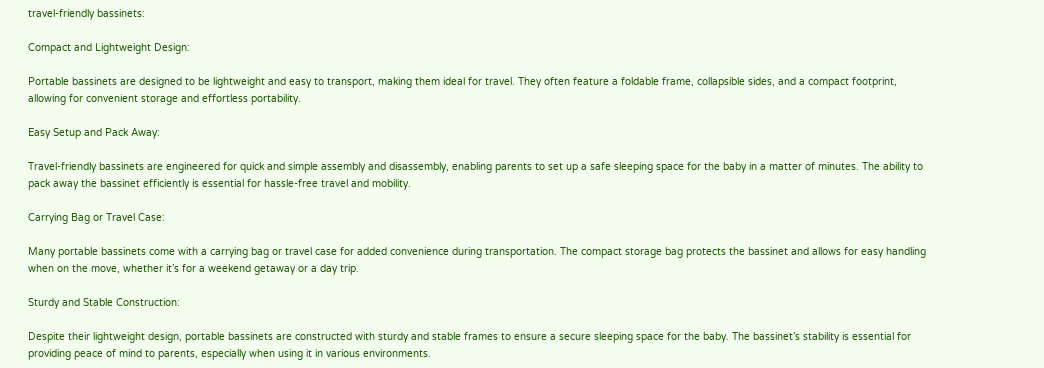travel-friendly bassinets:

Compact and Lightweight Design:

Portable bassinets are designed to be lightweight and easy to transport, making them ideal for travel. They often feature a foldable frame, collapsible sides, and a compact footprint, allowing for convenient storage and effortless portability.

Easy Setup and Pack Away:

Travel-friendly bassinets are engineered for quick and simple assembly and disassembly, enabling parents to set up a safe sleeping space for the baby in a matter of minutes. The ability to pack away the bassinet efficiently is essential for hassle-free travel and mobility.

Carrying Bag or Travel Case:

Many portable bassinets come with a carrying bag or travel case for added convenience during transportation. The compact storage bag protects the bassinet and allows for easy handling when on the move, whether it’s for a weekend getaway or a day trip.

Sturdy and Stable Construction:

Despite their lightweight design, portable bassinets are constructed with sturdy and stable frames to ensure a secure sleeping space for the baby. The bassinet’s stability is essential for providing peace of mind to parents, especially when using it in various environments.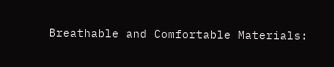Breathable and Comfortable Materials: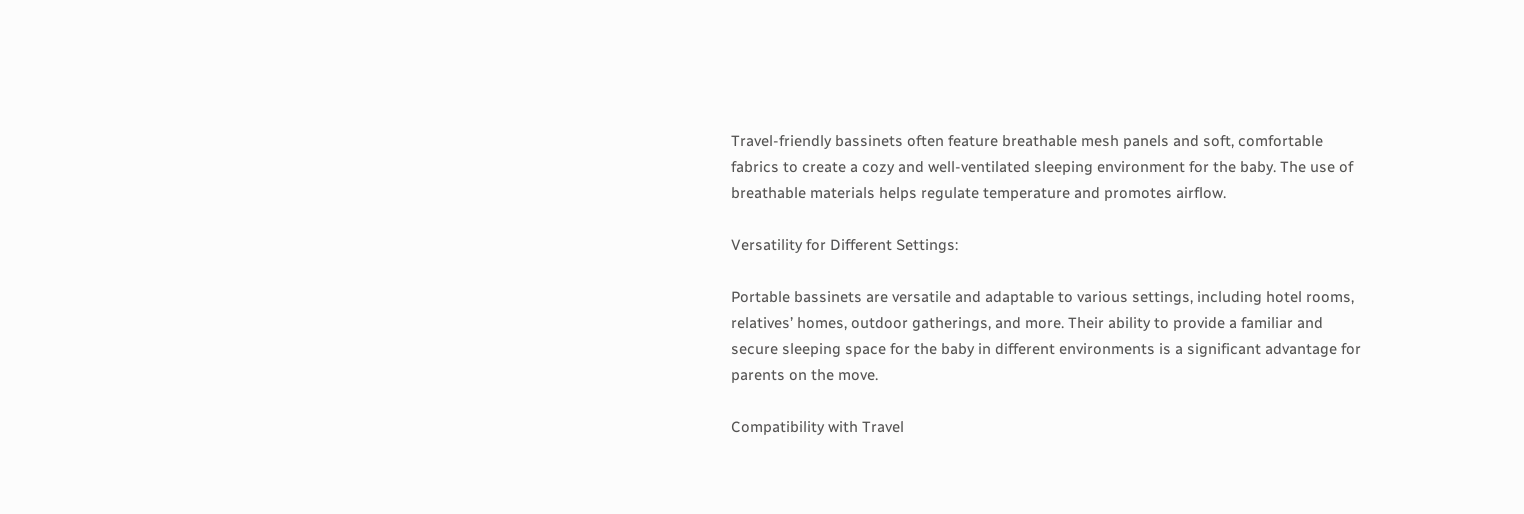Travel-friendly bassinets often feature breathable mesh panels and soft, comfortable fabrics to create a cozy and well-ventilated sleeping environment for the baby. The use of breathable materials helps regulate temperature and promotes airflow.

Versatility for Different Settings:

Portable bassinets are versatile and adaptable to various settings, including hotel rooms, relatives’ homes, outdoor gatherings, and more. Their ability to provide a familiar and secure sleeping space for the baby in different environments is a significant advantage for parents on the move.

Compatibility with Travel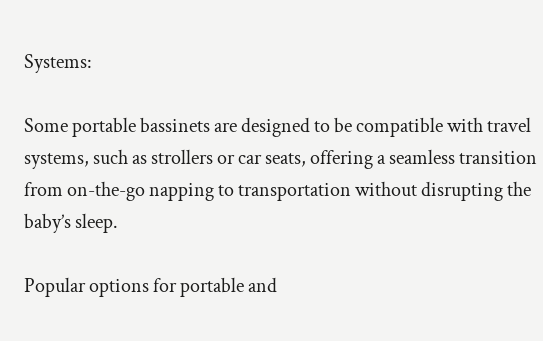Systems:

Some portable bassinets are designed to be compatible with travel systems, such as strollers or car seats, offering a seamless transition from on-the-go napping to transportation without disrupting the baby’s sleep.

Popular options for portable and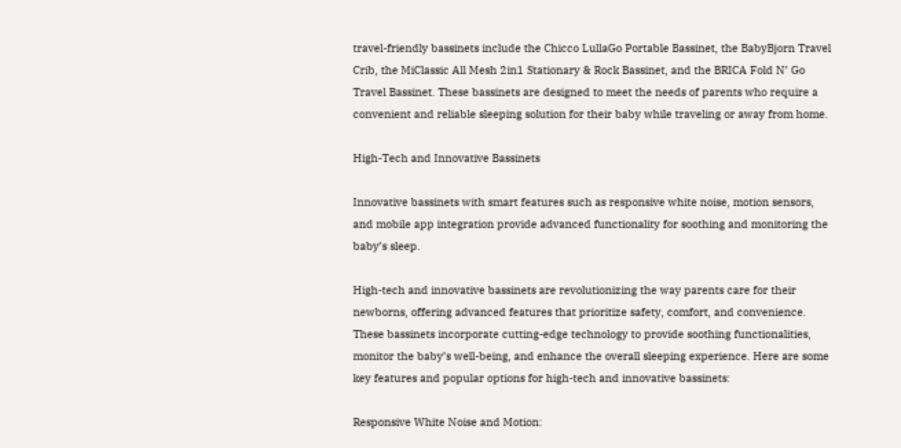travel-friendly bassinets include the Chicco LullaGo Portable Bassinet, the BabyBjorn Travel Crib, the MiClassic All Mesh 2in1 Stationary & Rock Bassinet, and the BRICA Fold N’ Go Travel Bassinet. These bassinets are designed to meet the needs of parents who require a convenient and reliable sleeping solution for their baby while traveling or away from home.

High-Tech and Innovative Bassinets

Innovative bassinets with smart features such as responsive white noise, motion sensors, and mobile app integration provide advanced functionality for soothing and monitoring the baby’s sleep.

High-tech and innovative bassinets are revolutionizing the way parents care for their newborns, offering advanced features that prioritize safety, comfort, and convenience. These bassinets incorporate cutting-edge technology to provide soothing functionalities, monitor the baby’s well-being, and enhance the overall sleeping experience. Here are some key features and popular options for high-tech and innovative bassinets:

Responsive White Noise and Motion: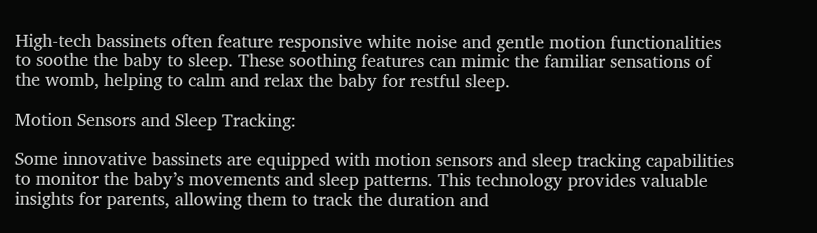High-tech bassinets often feature responsive white noise and gentle motion functionalities to soothe the baby to sleep. These soothing features can mimic the familiar sensations of the womb, helping to calm and relax the baby for restful sleep.

Motion Sensors and Sleep Tracking:

Some innovative bassinets are equipped with motion sensors and sleep tracking capabilities to monitor the baby’s movements and sleep patterns. This technology provides valuable insights for parents, allowing them to track the duration and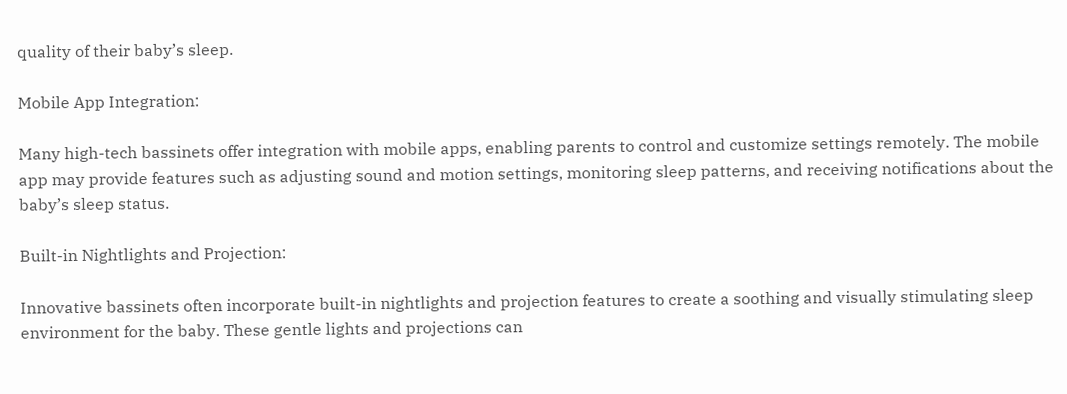quality of their baby’s sleep.

Mobile App Integration:

Many high-tech bassinets offer integration with mobile apps, enabling parents to control and customize settings remotely. The mobile app may provide features such as adjusting sound and motion settings, monitoring sleep patterns, and receiving notifications about the baby’s sleep status.

Built-in Nightlights and Projection:

Innovative bassinets often incorporate built-in nightlights and projection features to create a soothing and visually stimulating sleep environment for the baby. These gentle lights and projections can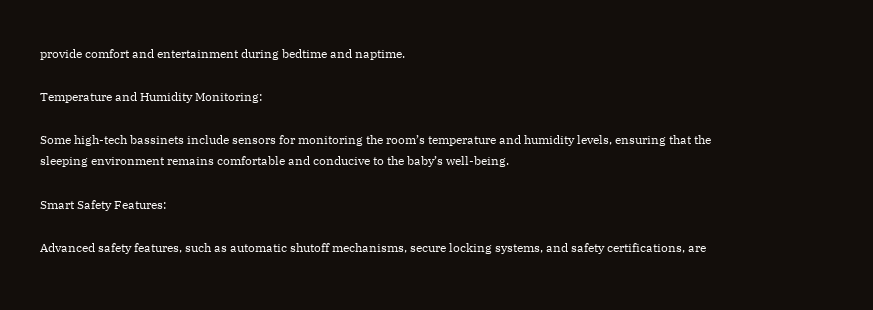provide comfort and entertainment during bedtime and naptime.

Temperature and Humidity Monitoring:

Some high-tech bassinets include sensors for monitoring the room’s temperature and humidity levels, ensuring that the sleeping environment remains comfortable and conducive to the baby’s well-being.

Smart Safety Features:

Advanced safety features, such as automatic shutoff mechanisms, secure locking systems, and safety certifications, are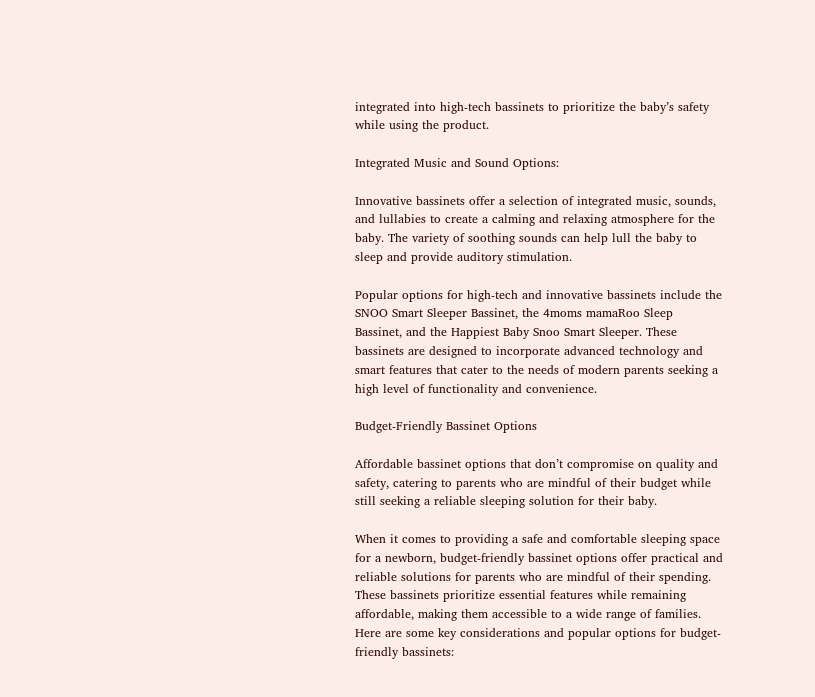integrated into high-tech bassinets to prioritize the baby’s safety while using the product.

Integrated Music and Sound Options:

Innovative bassinets offer a selection of integrated music, sounds, and lullabies to create a calming and relaxing atmosphere for the baby. The variety of soothing sounds can help lull the baby to sleep and provide auditory stimulation.

Popular options for high-tech and innovative bassinets include the SNOO Smart Sleeper Bassinet, the 4moms mamaRoo Sleep Bassinet, and the Happiest Baby Snoo Smart Sleeper. These bassinets are designed to incorporate advanced technology and smart features that cater to the needs of modern parents seeking a high level of functionality and convenience.

Budget-Friendly Bassinet Options

Affordable bassinet options that don’t compromise on quality and safety, catering to parents who are mindful of their budget while still seeking a reliable sleeping solution for their baby.

When it comes to providing a safe and comfortable sleeping space for a newborn, budget-friendly bassinet options offer practical and reliable solutions for parents who are mindful of their spending. These bassinets prioritize essential features while remaining affordable, making them accessible to a wide range of families. Here are some key considerations and popular options for budget-friendly bassinets: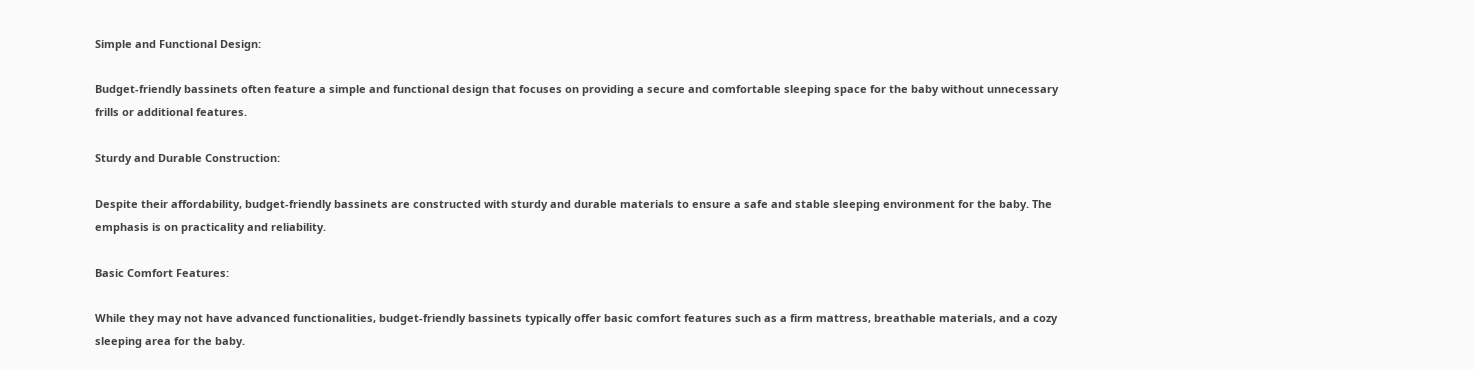Simple and Functional Design:

Budget-friendly bassinets often feature a simple and functional design that focuses on providing a secure and comfortable sleeping space for the baby without unnecessary frills or additional features.

Sturdy and Durable Construction:

Despite their affordability, budget-friendly bassinets are constructed with sturdy and durable materials to ensure a safe and stable sleeping environment for the baby. The emphasis is on practicality and reliability.

Basic Comfort Features:

While they may not have advanced functionalities, budget-friendly bassinets typically offer basic comfort features such as a firm mattress, breathable materials, and a cozy sleeping area for the baby.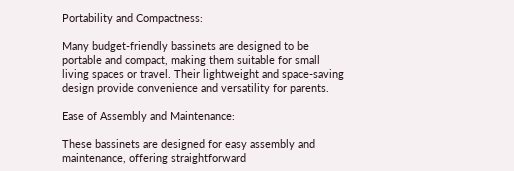Portability and Compactness:

Many budget-friendly bassinets are designed to be portable and compact, making them suitable for small living spaces or travel. Their lightweight and space-saving design provide convenience and versatility for parents.

Ease of Assembly and Maintenance:

These bassinets are designed for easy assembly and maintenance, offering straightforward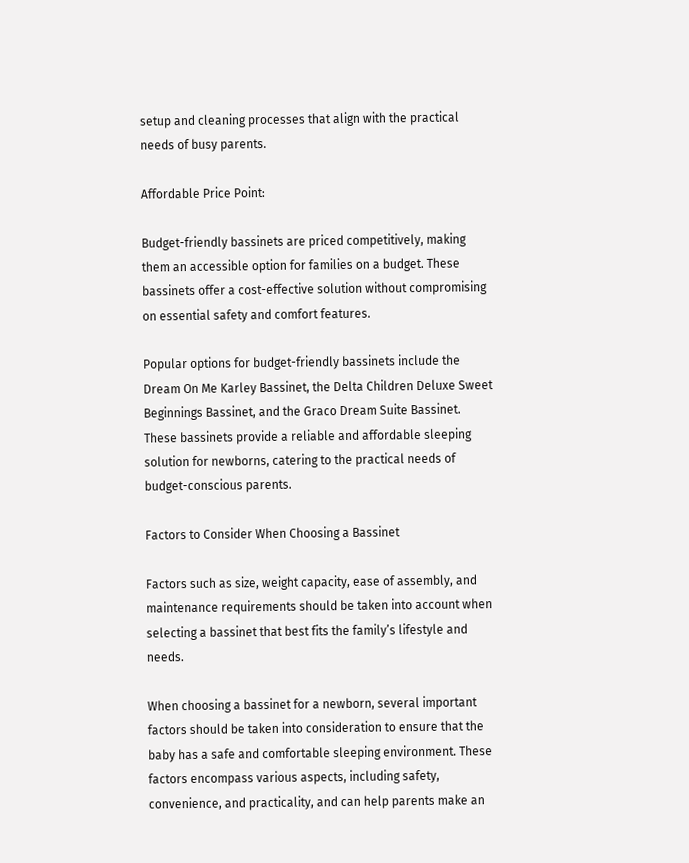setup and cleaning processes that align with the practical needs of busy parents.

Affordable Price Point:

Budget-friendly bassinets are priced competitively, making them an accessible option for families on a budget. These bassinets offer a cost-effective solution without compromising on essential safety and comfort features.

Popular options for budget-friendly bassinets include the Dream On Me Karley Bassinet, the Delta Children Deluxe Sweet Beginnings Bassinet, and the Graco Dream Suite Bassinet. These bassinets provide a reliable and affordable sleeping solution for newborns, catering to the practical needs of budget-conscious parents.

Factors to Consider When Choosing a Bassinet

Factors such as size, weight capacity, ease of assembly, and maintenance requirements should be taken into account when selecting a bassinet that best fits the family’s lifestyle and needs.

When choosing a bassinet for a newborn, several important factors should be taken into consideration to ensure that the baby has a safe and comfortable sleeping environment. These factors encompass various aspects, including safety, convenience, and practicality, and can help parents make an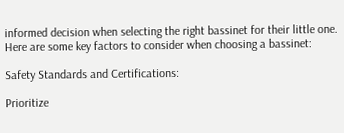informed decision when selecting the right bassinet for their little one. Here are some key factors to consider when choosing a bassinet:

Safety Standards and Certifications:

Prioritize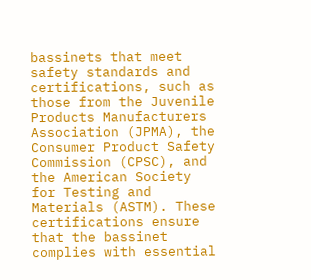bassinets that meet safety standards and certifications, such as those from the Juvenile Products Manufacturers Association (JPMA), the Consumer Product Safety Commission (CPSC), and the American Society for Testing and Materials (ASTM). These certifications ensure that the bassinet complies with essential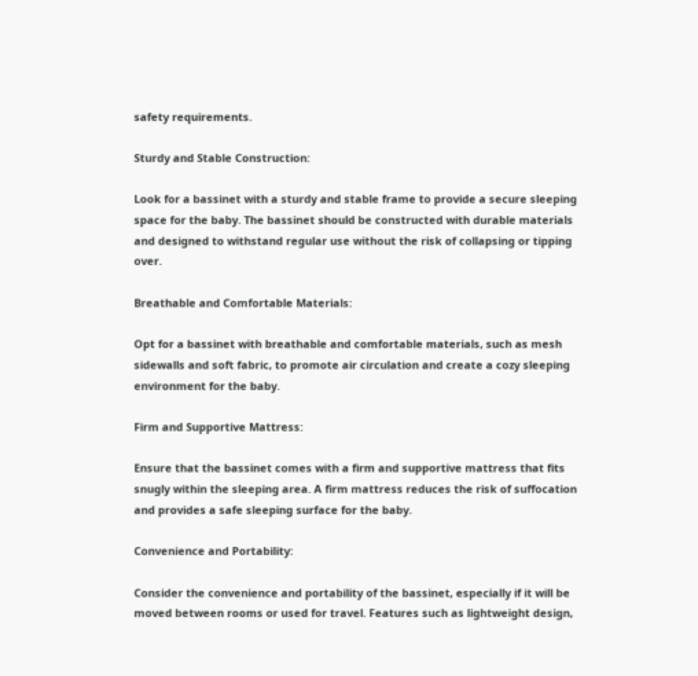safety requirements.

Sturdy and Stable Construction:

Look for a bassinet with a sturdy and stable frame to provide a secure sleeping space for the baby. The bassinet should be constructed with durable materials and designed to withstand regular use without the risk of collapsing or tipping over.

Breathable and Comfortable Materials:

Opt for a bassinet with breathable and comfortable materials, such as mesh sidewalls and soft fabric, to promote air circulation and create a cozy sleeping environment for the baby.

Firm and Supportive Mattress:

Ensure that the bassinet comes with a firm and supportive mattress that fits snugly within the sleeping area. A firm mattress reduces the risk of suffocation and provides a safe sleeping surface for the baby.

Convenience and Portability:

Consider the convenience and portability of the bassinet, especially if it will be moved between rooms or used for travel. Features such as lightweight design,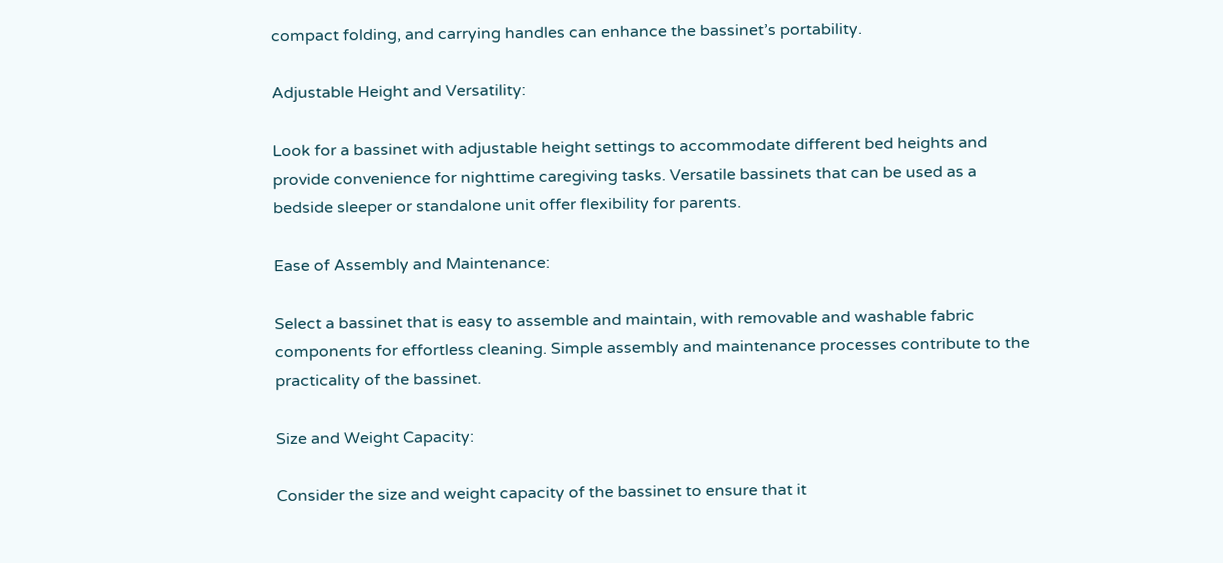compact folding, and carrying handles can enhance the bassinet’s portability.

Adjustable Height and Versatility:

Look for a bassinet with adjustable height settings to accommodate different bed heights and provide convenience for nighttime caregiving tasks. Versatile bassinets that can be used as a bedside sleeper or standalone unit offer flexibility for parents.

Ease of Assembly and Maintenance:

Select a bassinet that is easy to assemble and maintain, with removable and washable fabric components for effortless cleaning. Simple assembly and maintenance processes contribute to the practicality of the bassinet.

Size and Weight Capacity:

Consider the size and weight capacity of the bassinet to ensure that it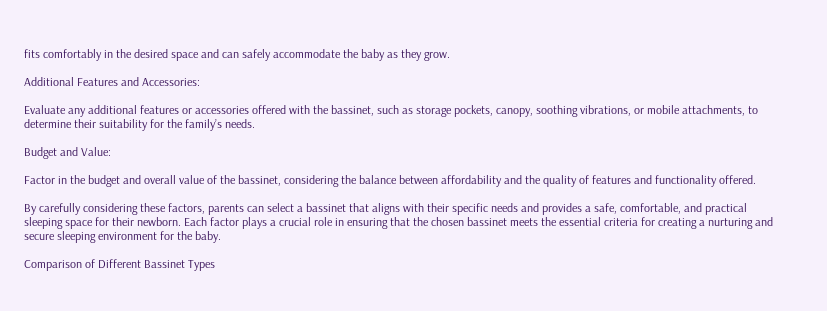fits comfortably in the desired space and can safely accommodate the baby as they grow.

Additional Features and Accessories:

Evaluate any additional features or accessories offered with the bassinet, such as storage pockets, canopy, soothing vibrations, or mobile attachments, to determine their suitability for the family’s needs.

Budget and Value:

Factor in the budget and overall value of the bassinet, considering the balance between affordability and the quality of features and functionality offered.

By carefully considering these factors, parents can select a bassinet that aligns with their specific needs and provides a safe, comfortable, and practical sleeping space for their newborn. Each factor plays a crucial role in ensuring that the chosen bassinet meets the essential criteria for creating a nurturing and secure sleeping environment for the baby.

Comparison of Different Bassinet Types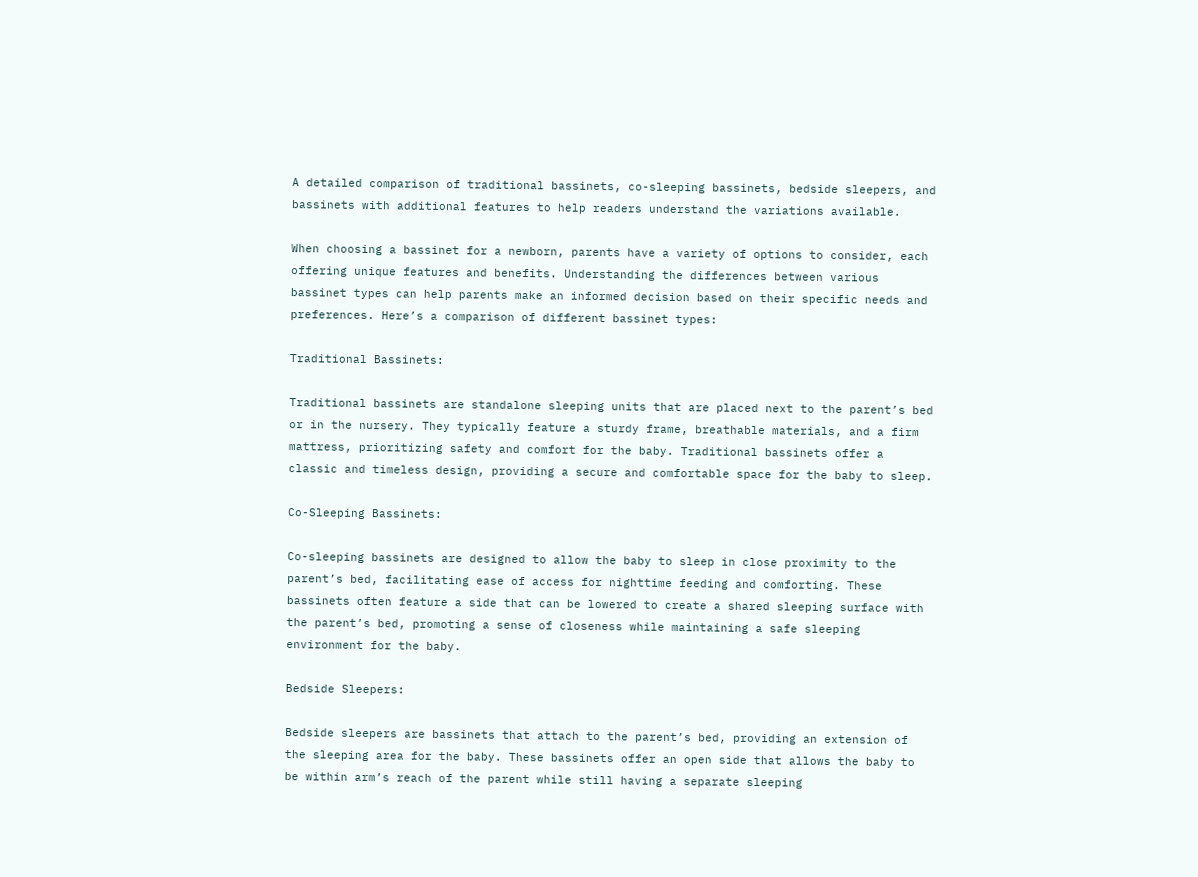A detailed comparison of traditional bassinets, co-sleeping bassinets, bedside sleepers, and bassinets with additional features to help readers understand the variations available.

When choosing a bassinet for a newborn, parents have a variety of options to consider, each offering unique features and benefits. Understanding the differences between various bassinet types can help parents make an informed decision based on their specific needs and preferences. Here’s a comparison of different bassinet types:

Traditional Bassinets:

Traditional bassinets are standalone sleeping units that are placed next to the parent’s bed or in the nursery. They typically feature a sturdy frame, breathable materials, and a firm mattress, prioritizing safety and comfort for the baby. Traditional bassinets offer a classic and timeless design, providing a secure and comfortable space for the baby to sleep.

Co-Sleeping Bassinets:

Co-sleeping bassinets are designed to allow the baby to sleep in close proximity to the parent’s bed, facilitating ease of access for nighttime feeding and comforting. These bassinets often feature a side that can be lowered to create a shared sleeping surface with the parent’s bed, promoting a sense of closeness while maintaining a safe sleeping environment for the baby.

Bedside Sleepers:

Bedside sleepers are bassinets that attach to the parent’s bed, providing an extension of the sleeping area for the baby. These bassinets offer an open side that allows the baby to be within arm’s reach of the parent while still having a separate sleeping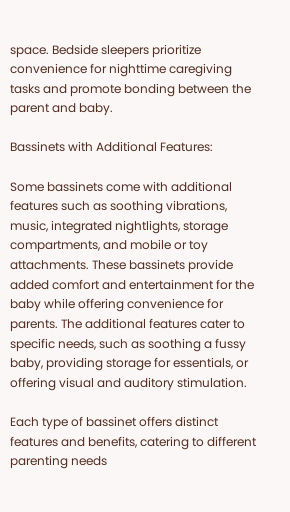space. Bedside sleepers prioritize convenience for nighttime caregiving tasks and promote bonding between the parent and baby.

Bassinets with Additional Features:

Some bassinets come with additional features such as soothing vibrations, music, integrated nightlights, storage compartments, and mobile or toy attachments. These bassinets provide added comfort and entertainment for the baby while offering convenience for parents. The additional features cater to specific needs, such as soothing a fussy baby, providing storage for essentials, or offering visual and auditory stimulation.

Each type of bassinet offers distinct features and benefits, catering to different parenting needs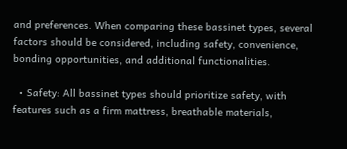and preferences. When comparing these bassinet types, several factors should be considered, including safety, convenience, bonding opportunities, and additional functionalities.

  • Safety: All bassinet types should prioritize safety, with features such as a firm mattress, breathable materials,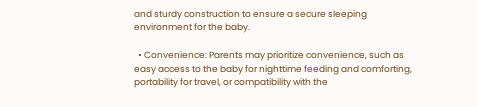and sturdy construction to ensure a secure sleeping environment for the baby.

  • Convenience: Parents may prioritize convenience, such as easy access to the baby for nighttime feeding and comforting, portability for travel, or compatibility with the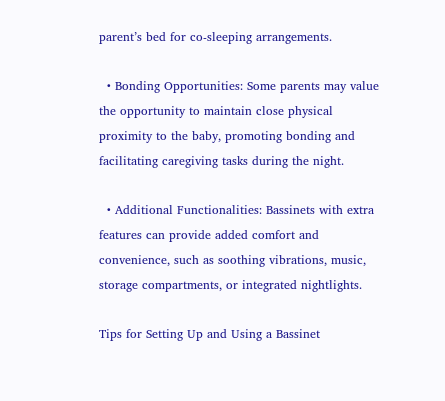parent’s bed for co-sleeping arrangements.

  • Bonding Opportunities: Some parents may value the opportunity to maintain close physical proximity to the baby, promoting bonding and facilitating caregiving tasks during the night.

  • Additional Functionalities: Bassinets with extra features can provide added comfort and convenience, such as soothing vibrations, music, storage compartments, or integrated nightlights.

Tips for Setting Up and Using a Bassinet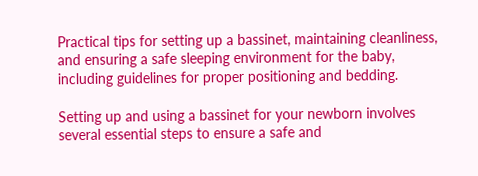Practical tips for setting up a bassinet, maintaining cleanliness, and ensuring a safe sleeping environment for the baby, including guidelines for proper positioning and bedding.

Setting up and using a bassinet for your newborn involves several essential steps to ensure a safe and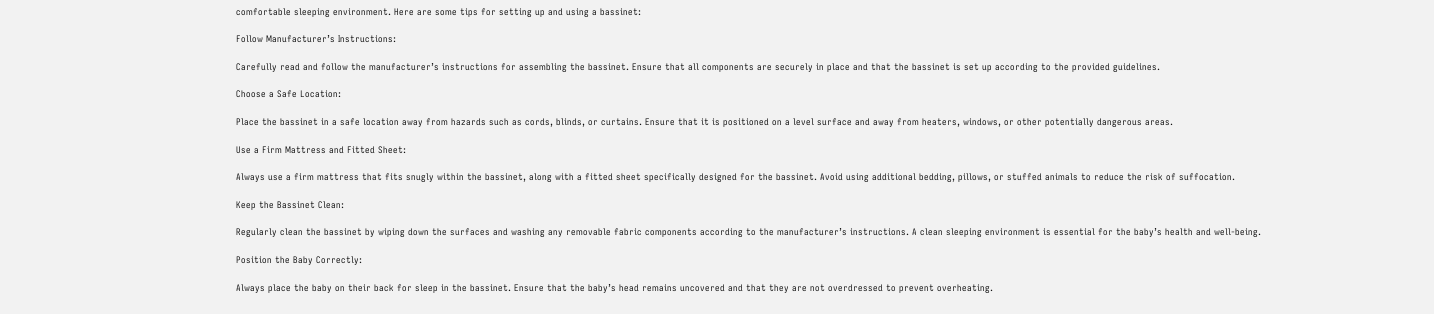comfortable sleeping environment. Here are some tips for setting up and using a bassinet:

Follow Manufacturer’s Instructions:

Carefully read and follow the manufacturer’s instructions for assembling the bassinet. Ensure that all components are securely in place and that the bassinet is set up according to the provided guidelines.

Choose a Safe Location:

Place the bassinet in a safe location away from hazards such as cords, blinds, or curtains. Ensure that it is positioned on a level surface and away from heaters, windows, or other potentially dangerous areas.

Use a Firm Mattress and Fitted Sheet:

Always use a firm mattress that fits snugly within the bassinet, along with a fitted sheet specifically designed for the bassinet. Avoid using additional bedding, pillows, or stuffed animals to reduce the risk of suffocation.

Keep the Bassinet Clean:

Regularly clean the bassinet by wiping down the surfaces and washing any removable fabric components according to the manufacturer’s instructions. A clean sleeping environment is essential for the baby’s health and well-being.

Position the Baby Correctly:

Always place the baby on their back for sleep in the bassinet. Ensure that the baby’s head remains uncovered and that they are not overdressed to prevent overheating.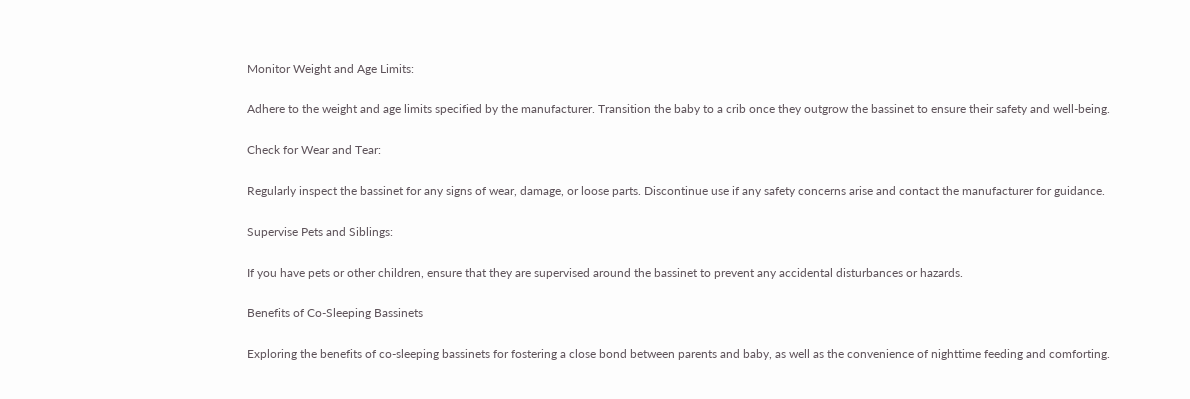Monitor Weight and Age Limits:

Adhere to the weight and age limits specified by the manufacturer. Transition the baby to a crib once they outgrow the bassinet to ensure their safety and well-being.

Check for Wear and Tear:

Regularly inspect the bassinet for any signs of wear, damage, or loose parts. Discontinue use if any safety concerns arise and contact the manufacturer for guidance.

Supervise Pets and Siblings:

If you have pets or other children, ensure that they are supervised around the bassinet to prevent any accidental disturbances or hazards.

Benefits of Co-Sleeping Bassinets

Exploring the benefits of co-sleeping bassinets for fostering a close bond between parents and baby, as well as the convenience of nighttime feeding and comforting.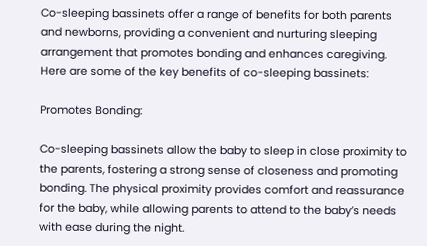Co-sleeping bassinets offer a range of benefits for both parents and newborns, providing a convenient and nurturing sleeping arrangement that promotes bonding and enhances caregiving. Here are some of the key benefits of co-sleeping bassinets:

Promotes Bonding:

Co-sleeping bassinets allow the baby to sleep in close proximity to the parents, fostering a strong sense of closeness and promoting bonding. The physical proximity provides comfort and reassurance for the baby, while allowing parents to attend to the baby’s needs with ease during the night.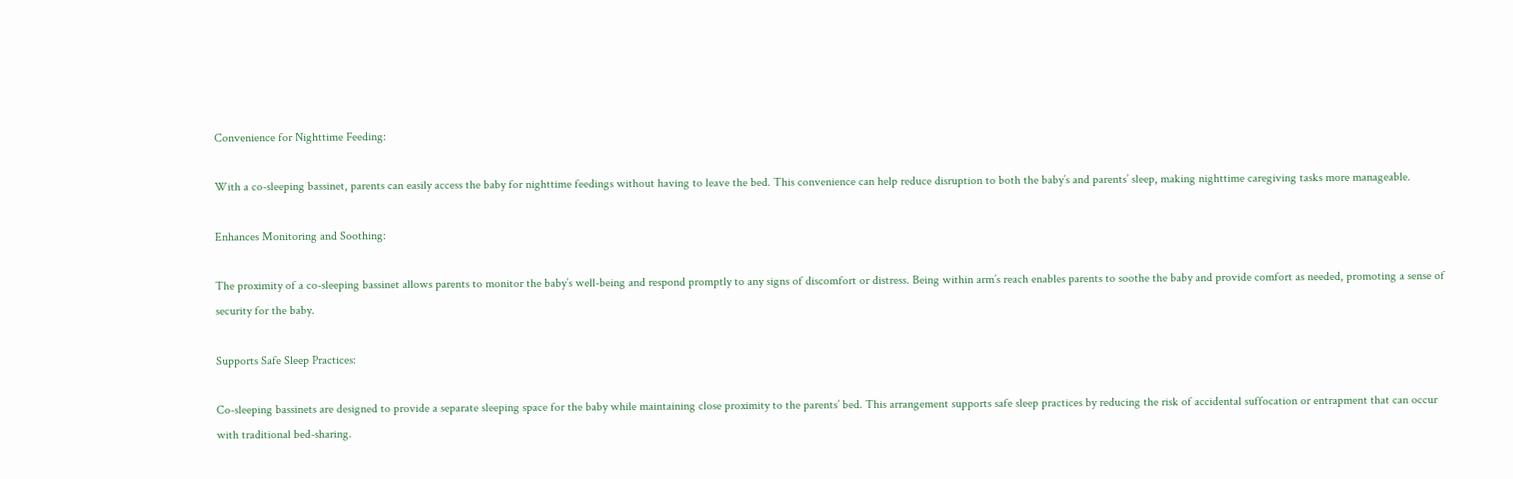Convenience for Nighttime Feeding:

With a co-sleeping bassinet, parents can easily access the baby for nighttime feedings without having to leave the bed. This convenience can help reduce disruption to both the baby’s and parents’ sleep, making nighttime caregiving tasks more manageable.

Enhances Monitoring and Soothing:

The proximity of a co-sleeping bassinet allows parents to monitor the baby’s well-being and respond promptly to any signs of discomfort or distress. Being within arm’s reach enables parents to soothe the baby and provide comfort as needed, promoting a sense of security for the baby.

Supports Safe Sleep Practices:

Co-sleeping bassinets are designed to provide a separate sleeping space for the baby while maintaining close proximity to the parents’ bed. This arrangement supports safe sleep practices by reducing the risk of accidental suffocation or entrapment that can occur with traditional bed-sharing.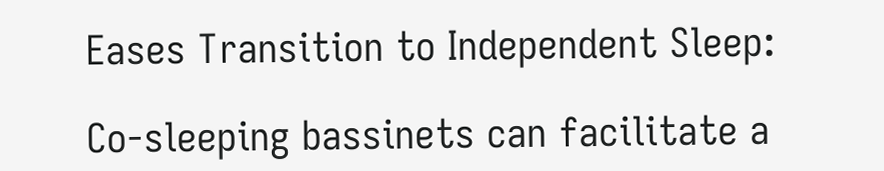Eases Transition to Independent Sleep:

Co-sleeping bassinets can facilitate a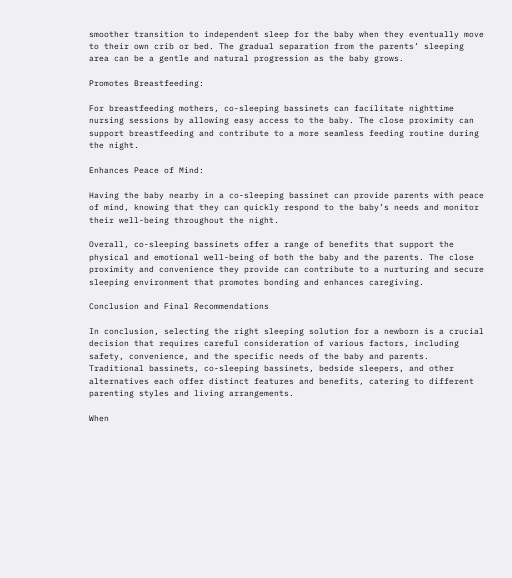smoother transition to independent sleep for the baby when they eventually move to their own crib or bed. The gradual separation from the parents’ sleeping area can be a gentle and natural progression as the baby grows.

Promotes Breastfeeding:

For breastfeeding mothers, co-sleeping bassinets can facilitate nighttime nursing sessions by allowing easy access to the baby. The close proximity can support breastfeeding and contribute to a more seamless feeding routine during the night.

Enhances Peace of Mind:

Having the baby nearby in a co-sleeping bassinet can provide parents with peace of mind, knowing that they can quickly respond to the baby’s needs and monitor their well-being throughout the night.

Overall, co-sleeping bassinets offer a range of benefits that support the physical and emotional well-being of both the baby and the parents. The close proximity and convenience they provide can contribute to a nurturing and secure sleeping environment that promotes bonding and enhances caregiving.

Conclusion and Final Recommendations

In conclusion, selecting the right sleeping solution for a newborn is a crucial decision that requires careful consideration of various factors, including safety, convenience, and the specific needs of the baby and parents. Traditional bassinets, co-sleeping bassinets, bedside sleepers, and other alternatives each offer distinct features and benefits, catering to different parenting styles and living arrangements.

When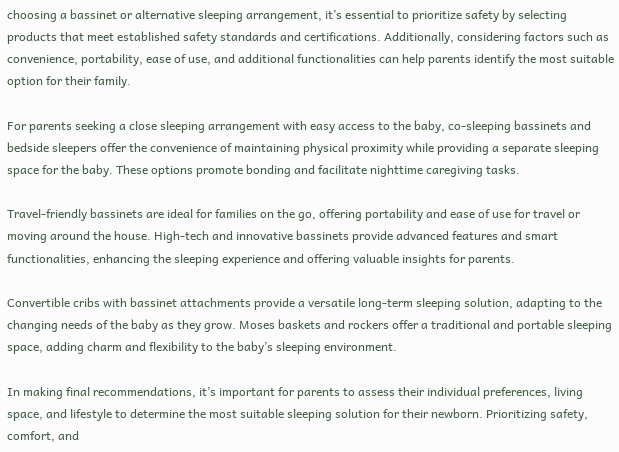choosing a bassinet or alternative sleeping arrangement, it’s essential to prioritize safety by selecting products that meet established safety standards and certifications. Additionally, considering factors such as convenience, portability, ease of use, and additional functionalities can help parents identify the most suitable option for their family.

For parents seeking a close sleeping arrangement with easy access to the baby, co-sleeping bassinets and bedside sleepers offer the convenience of maintaining physical proximity while providing a separate sleeping space for the baby. These options promote bonding and facilitate nighttime caregiving tasks.

Travel-friendly bassinets are ideal for families on the go, offering portability and ease of use for travel or moving around the house. High-tech and innovative bassinets provide advanced features and smart functionalities, enhancing the sleeping experience and offering valuable insights for parents.

Convertible cribs with bassinet attachments provide a versatile long-term sleeping solution, adapting to the changing needs of the baby as they grow. Moses baskets and rockers offer a traditional and portable sleeping space, adding charm and flexibility to the baby’s sleeping environment.

In making final recommendations, it’s important for parents to assess their individual preferences, living space, and lifestyle to determine the most suitable sleeping solution for their newborn. Prioritizing safety, comfort, and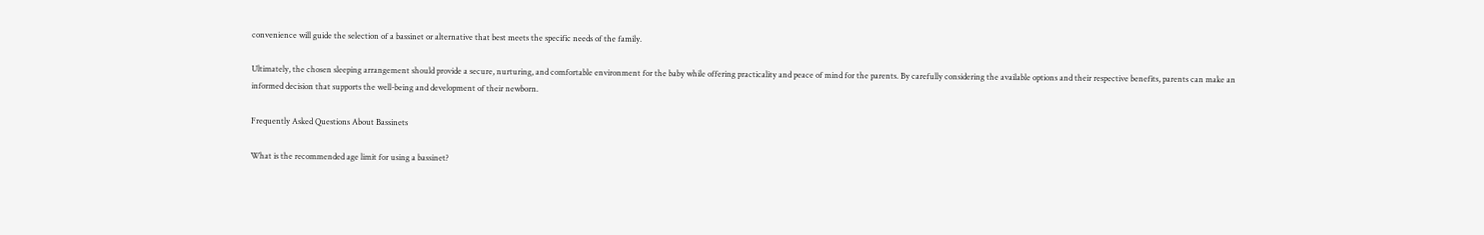convenience will guide the selection of a bassinet or alternative that best meets the specific needs of the family.

Ultimately, the chosen sleeping arrangement should provide a secure, nurturing, and comfortable environment for the baby while offering practicality and peace of mind for the parents. By carefully considering the available options and their respective benefits, parents can make an informed decision that supports the well-being and development of their newborn.

Frequently Asked Questions About Bassinets

What is the recommended age limit for using a bassinet?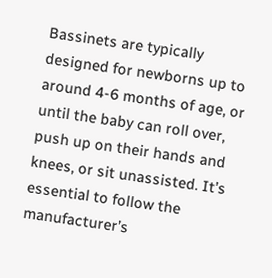Bassinets are typically designed for newborns up to around 4-6 months of age, or until the baby can roll over, push up on their hands and knees, or sit unassisted. It’s essential to follow the manufacturer’s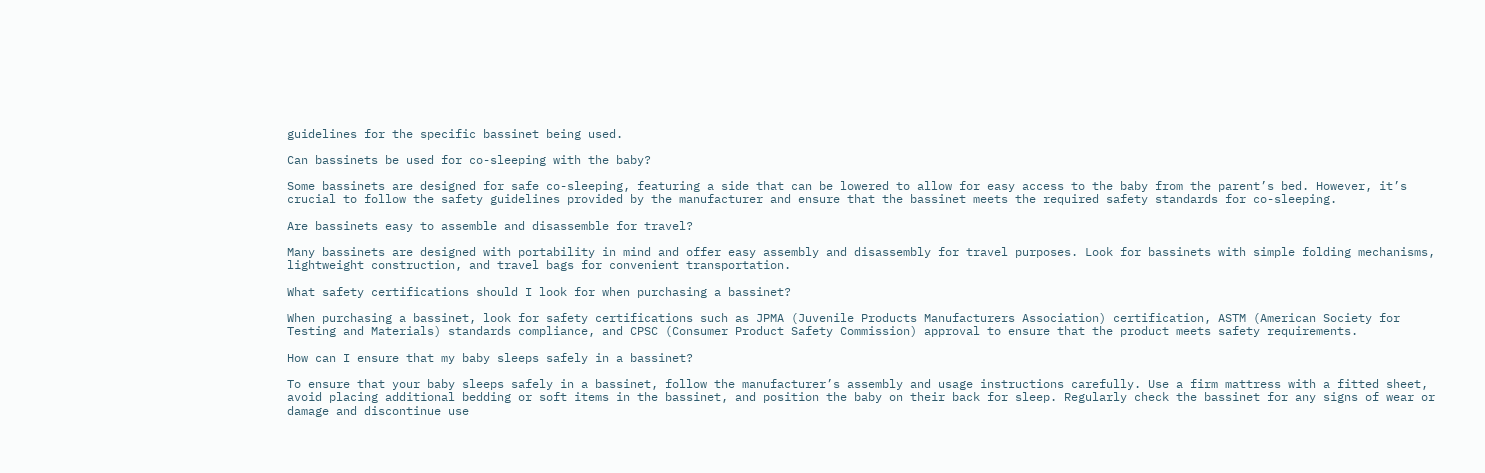guidelines for the specific bassinet being used.

Can bassinets be used for co-sleeping with the baby?

Some bassinets are designed for safe co-sleeping, featuring a side that can be lowered to allow for easy access to the baby from the parent’s bed. However, it’s crucial to follow the safety guidelines provided by the manufacturer and ensure that the bassinet meets the required safety standards for co-sleeping.

Are bassinets easy to assemble and disassemble for travel?

Many bassinets are designed with portability in mind and offer easy assembly and disassembly for travel purposes. Look for bassinets with simple folding mechanisms, lightweight construction, and travel bags for convenient transportation.

What safety certifications should I look for when purchasing a bassinet?

When purchasing a bassinet, look for safety certifications such as JPMA (Juvenile Products Manufacturers Association) certification, ASTM (American Society for Testing and Materials) standards compliance, and CPSC (Consumer Product Safety Commission) approval to ensure that the product meets safety requirements.

How can I ensure that my baby sleeps safely in a bassinet?

To ensure that your baby sleeps safely in a bassinet, follow the manufacturer’s assembly and usage instructions carefully. Use a firm mattress with a fitted sheet, avoid placing additional bedding or soft items in the bassinet, and position the baby on their back for sleep. Regularly check the bassinet for any signs of wear or damage and discontinue use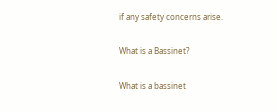if any safety concerns arise.

What is a Bassinet?

What is a bassinet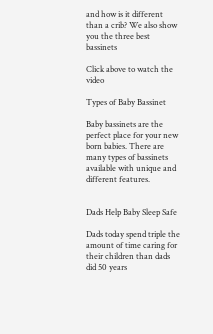and how is it different than a crib? We also show you the three best bassinets

Click above to watch the video

Types of Baby Bassinet

Baby bassinets are the perfect place for your new born babies. There are many types of bassinets available with unique and different features.


Dads Help Baby Sleep Safe

Dads today spend triple the amount of time caring for their children than dads did 50 years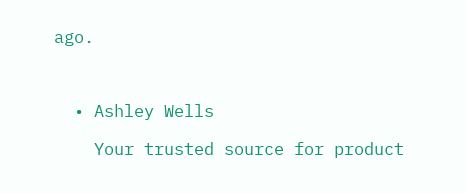ago.



  • Ashley Wells

    Your trusted source for product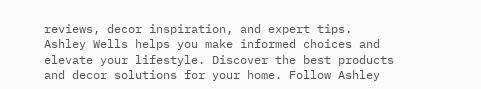reviews, decor inspiration, and expert tips. Ashley Wells helps you make informed choices and elevate your lifestyle. Discover the best products and decor solutions for your home. Follow Ashley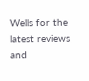Wells for the latest reviews and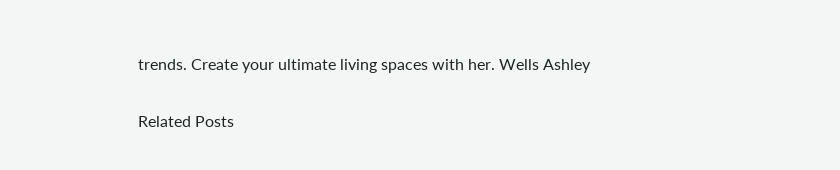trends. Create your ultimate living spaces with her. Wells Ashley

Related Posts